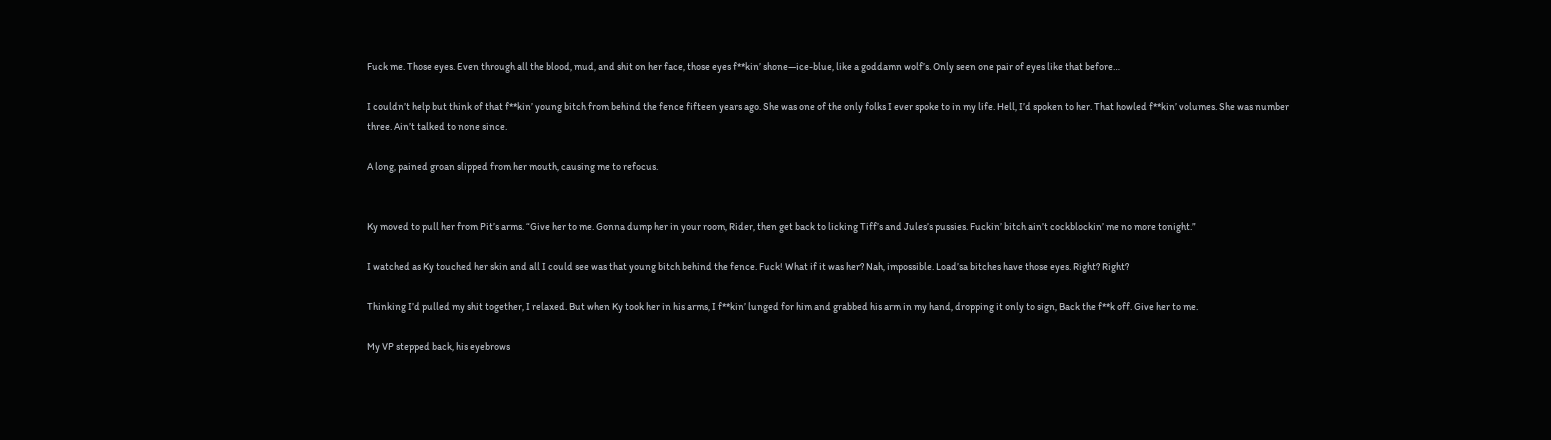Fuck me. Those eyes. Even through all the blood, mud, and shit on her face, those eyes f**kin’ shone—ice-blue, like a goddamn wolf’s. Only seen one pair of eyes like that before…

I couldn’t help but think of that f**kin’ young bitch from behind the fence fifteen years ago. She was one of the only folks I ever spoke to in my life. Hell, I’d spoken to her. That howled f**kin’ volumes. She was number three. Ain’t talked to none since.

A long, pained groan slipped from her mouth, causing me to refocus.


Ky moved to pull her from Pit’s arms. “Give her to me. Gonna dump her in your room, Rider, then get back to licking Tiff’s and Jules’s pussies. Fuckin’ bitch ain’t cockblockin’ me no more tonight.”

I watched as Ky touched her skin and all I could see was that young bitch behind the fence. Fuck! What if it was her? Nah, impossible. Load’sa bitches have those eyes. Right? Right?

Thinking I’d pulled my shit together, I relaxed. But when Ky took her in his arms, I f**kin’ lunged for him and grabbed his arm in my hand, dropping it only to sign, Back the f**k off. Give her to me.

My VP stepped back, his eyebrows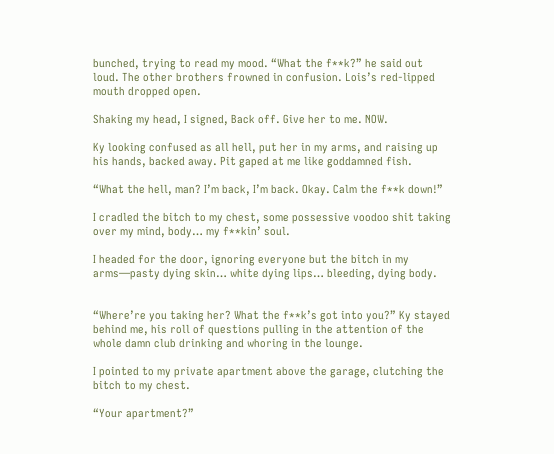bunched, trying to read my mood. “What the f**k?” he said out loud. The other brothers frowned in confusion. Lois’s red-lipped mouth dropped open.

Shaking my head, I signed, Back off. Give her to me. NOW.

Ky looking confused as all hell, put her in my arms, and raising up his hands, backed away. Pit gaped at me like goddamned fish.

“What the hell, man? I’m back, I’m back. Okay. Calm the f**k down!”

I cradled the bitch to my chest, some possessive voodoo shit taking over my mind, body… my f**kin’ soul.

I headed for the door, ignoring everyone but the bitch in my arms—pasty dying skin… white dying lips… bleeding, dying body.


“Where’re you taking her? What the f**k’s got into you?” Ky stayed behind me, his roll of questions pulling in the attention of the whole damn club drinking and whoring in the lounge.

I pointed to my private apartment above the garage, clutching the bitch to my chest.

“Your apartment?”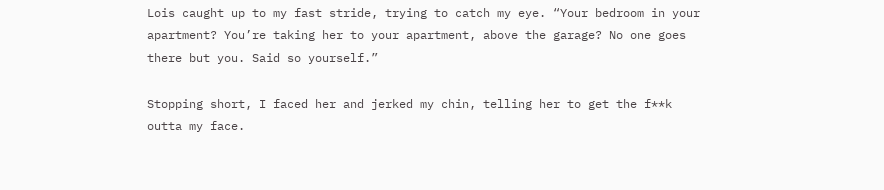Lois caught up to my fast stride, trying to catch my eye. “Your bedroom in your apartment? You’re taking her to your apartment, above the garage? No one goes there but you. Said so yourself.”

Stopping short, I faced her and jerked my chin, telling her to get the f**k outta my face.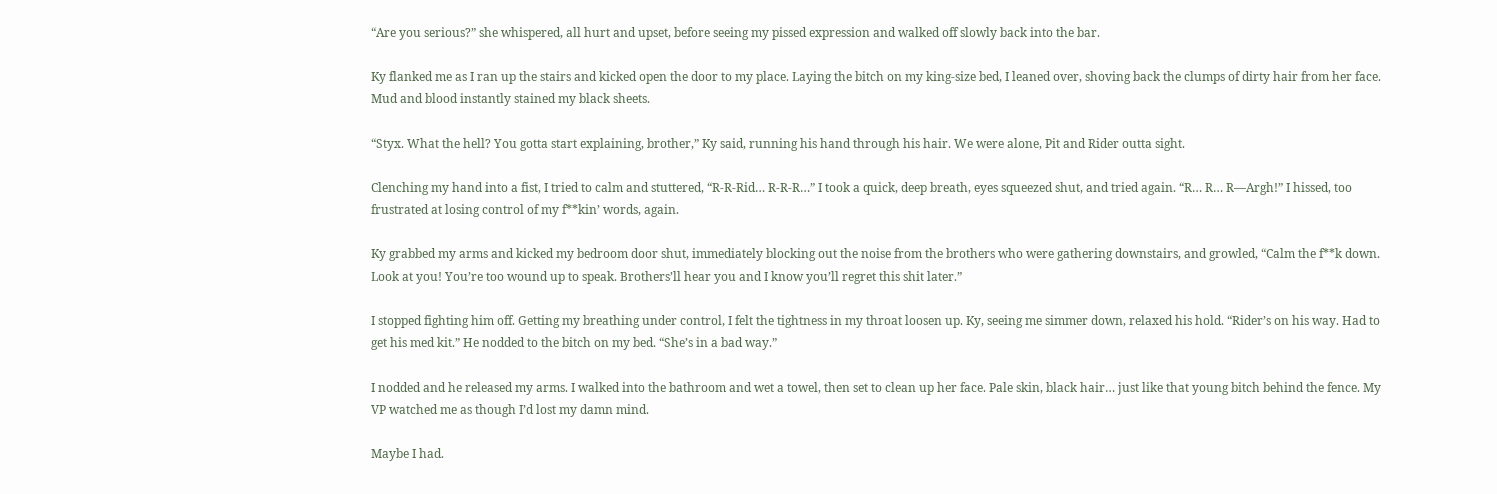“Are you serious?” she whispered, all hurt and upset, before seeing my pissed expression and walked off slowly back into the bar.

Ky flanked me as I ran up the stairs and kicked open the door to my place. Laying the bitch on my king-size bed, I leaned over, shoving back the clumps of dirty hair from her face. Mud and blood instantly stained my black sheets.

“Styx. What the hell? You gotta start explaining, brother,” Ky said, running his hand through his hair. We were alone, Pit and Rider outta sight.

Clenching my hand into a fist, I tried to calm and stuttered, “R-R-Rid… R-R-R…” I took a quick, deep breath, eyes squeezed shut, and tried again. “R… R… R—Argh!” I hissed, too frustrated at losing control of my f**kin’ words, again.

Ky grabbed my arms and kicked my bedroom door shut, immediately blocking out the noise from the brothers who were gathering downstairs, and growled, “Calm the f**k down. Look at you! You’re too wound up to speak. Brothers’ll hear you and I know you’ll regret this shit later.”

I stopped fighting him off. Getting my breathing under control, I felt the tightness in my throat loosen up. Ky, seeing me simmer down, relaxed his hold. “Rider’s on his way. Had to get his med kit.” He nodded to the bitch on my bed. “She’s in a bad way.”

I nodded and he released my arms. I walked into the bathroom and wet a towel, then set to clean up her face. Pale skin, black hair… just like that young bitch behind the fence. My VP watched me as though I’d lost my damn mind.

Maybe I had.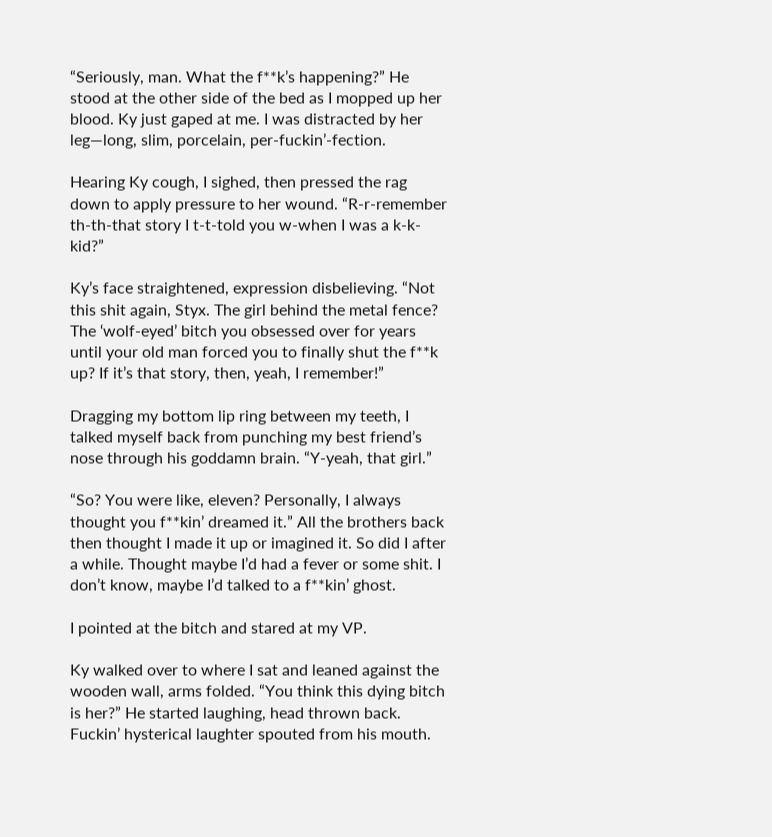“Seriously, man. What the f**k’s happening?” He stood at the other side of the bed as I mopped up her blood. Ky just gaped at me. I was distracted by her leg—long, slim, porcelain, per-fuckin’-fection.

Hearing Ky cough, I sighed, then pressed the rag down to apply pressure to her wound. “R-r-remember th-th-that story I t-t-told you w-when I was a k-k-kid?”

Ky’s face straightened, expression disbelieving. “Not this shit again, Styx. The girl behind the metal fence? The ‘wolf-eyed’ bitch you obsessed over for years until your old man forced you to finally shut the f**k up? If it’s that story, then, yeah, I remember!”

Dragging my bottom lip ring between my teeth, I talked myself back from punching my best friend’s nose through his goddamn brain. “Y-yeah, that girl.”

“So? You were like, eleven? Personally, I always thought you f**kin’ dreamed it.” All the brothers back then thought I made it up or imagined it. So did I after a while. Thought maybe I’d had a fever or some shit. I don’t know, maybe I’d talked to a f**kin’ ghost.

I pointed at the bitch and stared at my VP.

Ky walked over to where I sat and leaned against the wooden wall, arms folded. “You think this dying bitch is her?” He started laughing, head thrown back. Fuckin’ hysterical laughter spouted from his mouth.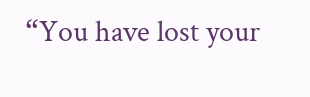“You have lost your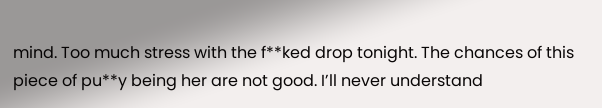mind. Too much stress with the f**ked drop tonight. The chances of this piece of pu**y being her are not good. I’ll never understand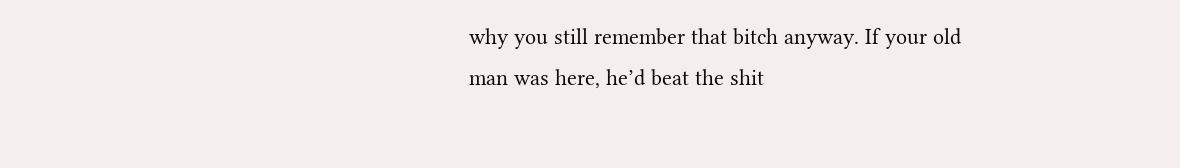why you still remember that bitch anyway. If your old man was here, he’d beat the shit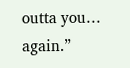outta you… again.”